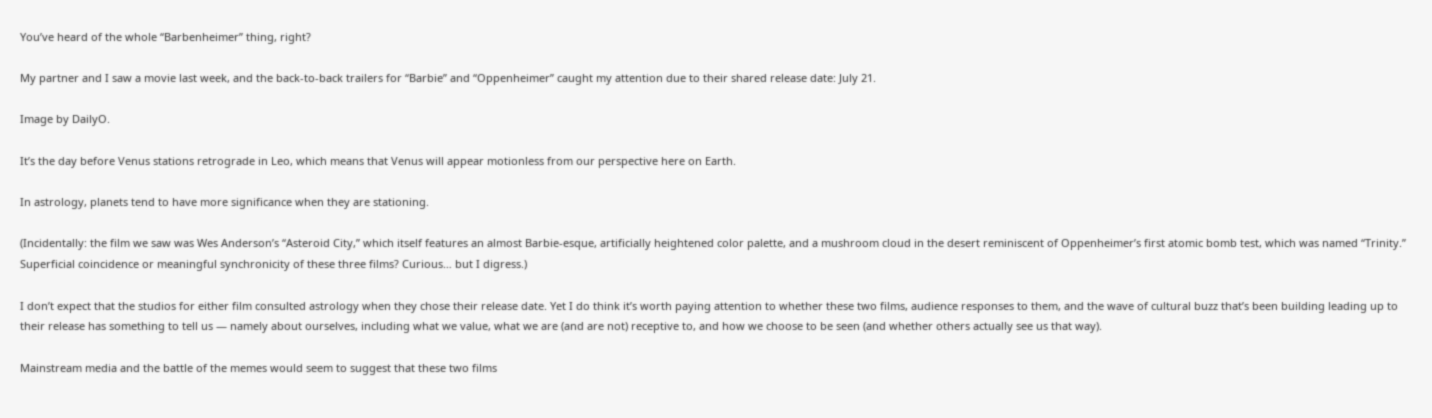You’ve heard of the whole “Barbenheimer” thing, right?

My partner and I saw a movie last week, and the back-to-back trailers for “Barbie” and “Oppenheimer” caught my attention due to their shared release date: July 21.

Image by DailyO.

It’s the day before Venus stations retrograde in Leo, which means that Venus will appear motionless from our perspective here on Earth.

In astrology, planets tend to have more significance when they are stationing.

(Incidentally: the film we saw was Wes Anderson’s “Asteroid City,” which itself features an almost Barbie-esque, artificially heightened color palette, and a mushroom cloud in the desert reminiscent of Oppenheimer’s first atomic bomb test, which was named “Trinity.” Superficial coincidence or meaningful synchronicity of these three films? Curious… but I digress.)

I don’t expect that the studios for either film consulted astrology when they chose their release date. Yet I do think it’s worth paying attention to whether these two films, audience responses to them, and the wave of cultural buzz that’s been building leading up to their release has something to tell us — namely about ourselves, including what we value, what we are (and are not) receptive to, and how we choose to be seen (and whether others actually see us that way).

Mainstream media and the battle of the memes would seem to suggest that these two films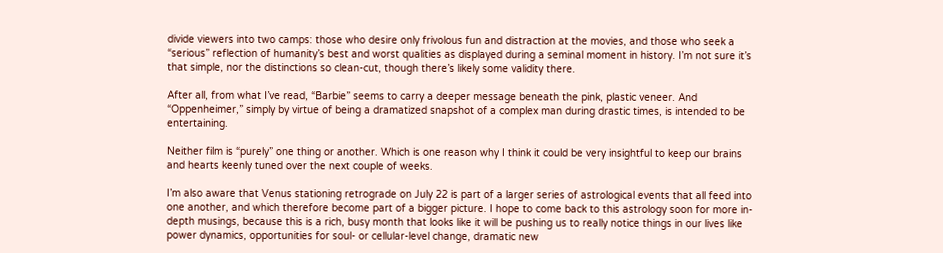divide viewers into two camps: those who desire only frivolous fun and distraction at the movies, and those who seek a “serious” reflection of humanity’s best and worst qualities as displayed during a seminal moment in history. I’m not sure it’s that simple, nor the distinctions so clean-cut, though there’s likely some validity there.

After all, from what I’ve read, “Barbie” seems to carry a deeper message beneath the pink, plastic veneer. And “Oppenheimer,” simply by virtue of being a dramatized snapshot of a complex man during drastic times, is intended to be entertaining.

Neither film is “purely” one thing or another. Which is one reason why I think it could be very insightful to keep our brains and hearts keenly tuned over the next couple of weeks.

I’m also aware that Venus stationing retrograde on July 22 is part of a larger series of astrological events that all feed into one another, and which therefore become part of a bigger picture. I hope to come back to this astrology soon for more in-depth musings, because this is a rich, busy month that looks like it will be pushing us to really notice things in our lives like power dynamics, opportunities for soul- or cellular-level change, dramatic new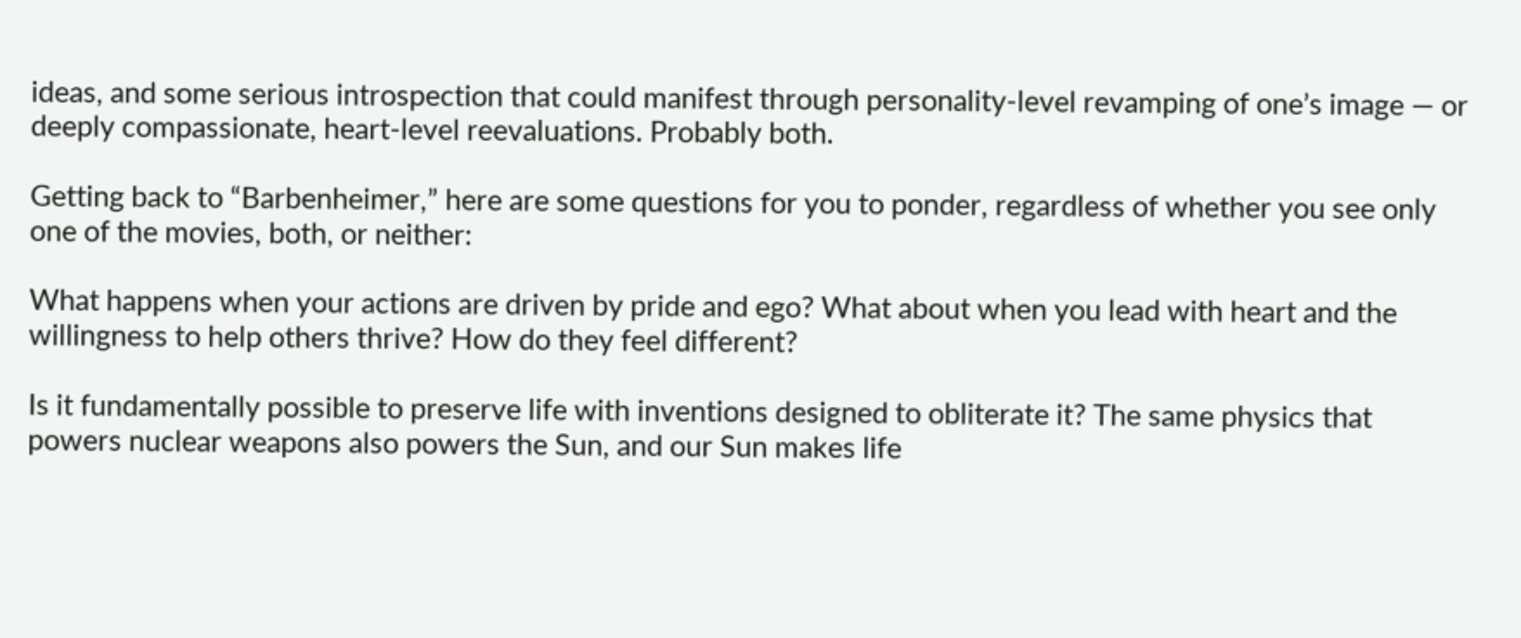ideas, and some serious introspection that could manifest through personality-level revamping of one’s image — or deeply compassionate, heart-level reevaluations. Probably both.

Getting back to “Barbenheimer,” here are some questions for you to ponder, regardless of whether you see only one of the movies, both, or neither:

What happens when your actions are driven by pride and ego? What about when you lead with heart and the willingness to help others thrive? How do they feel different?

Is it fundamentally possible to preserve life with inventions designed to obliterate it? The same physics that powers nuclear weapons also powers the Sun, and our Sun makes life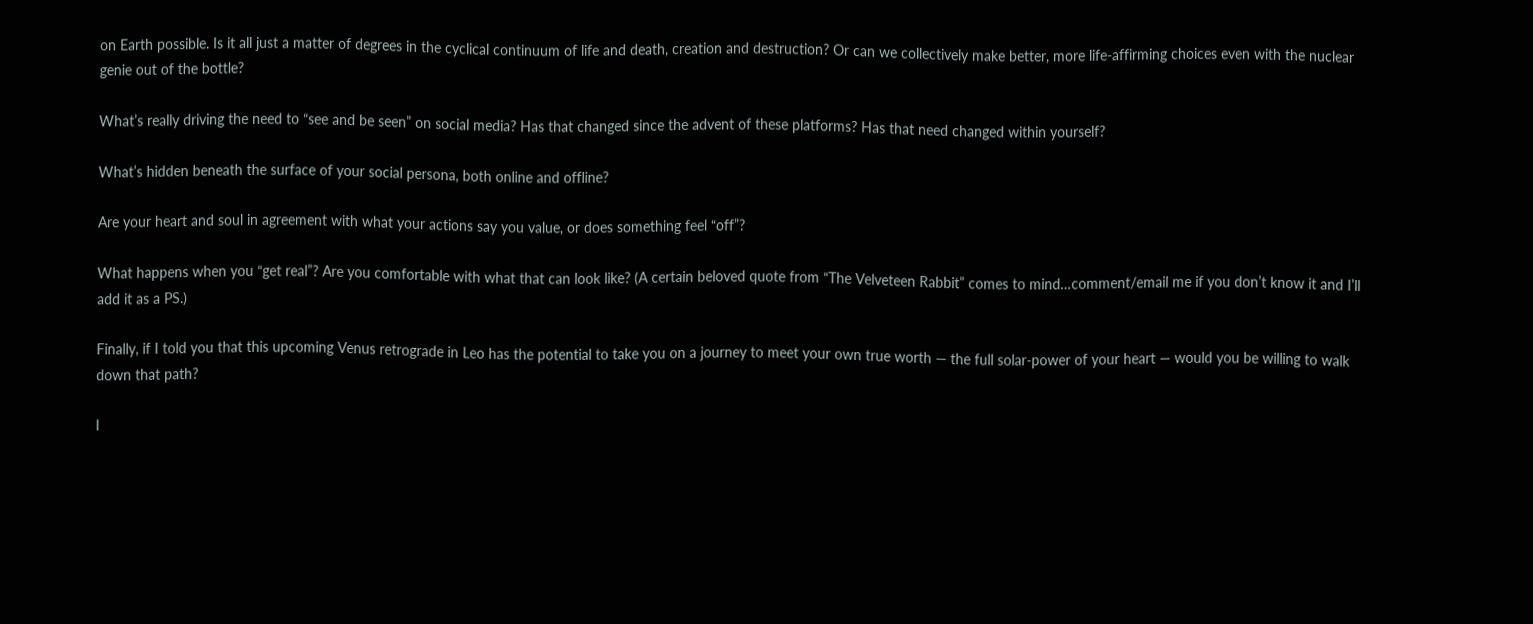on Earth possible. Is it all just a matter of degrees in the cyclical continuum of life and death, creation and destruction? Or can we collectively make better, more life-affirming choices even with the nuclear genie out of the bottle?

What’s really driving the need to “see and be seen” on social media? Has that changed since the advent of these platforms? Has that need changed within yourself?

What’s hidden beneath the surface of your social persona, both online and offline?

Are your heart and soul in agreement with what your actions say you value, or does something feel “off”?

What happens when you “get real”? Are you comfortable with what that can look like? (A certain beloved quote from “The Velveteen Rabbit” comes to mind…comment/email me if you don’t know it and I’ll add it as a PS.)

Finally, if I told you that this upcoming Venus retrograde in Leo has the potential to take you on a journey to meet your own true worth — the full solar-power of your heart — would you be willing to walk down that path?

I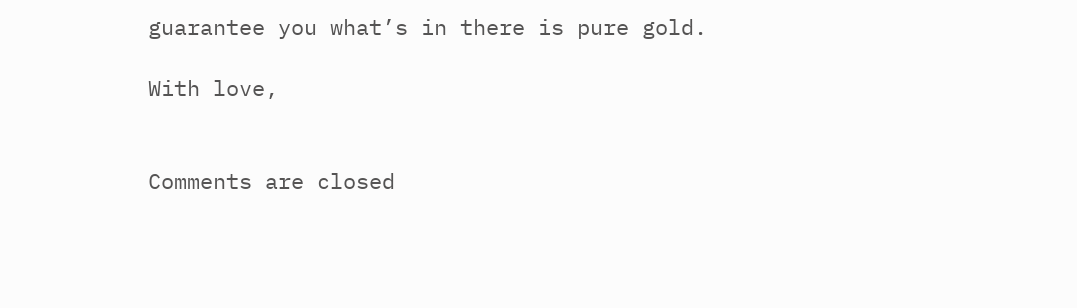guarantee you what’s in there is pure gold.

With love,


Comments are closed